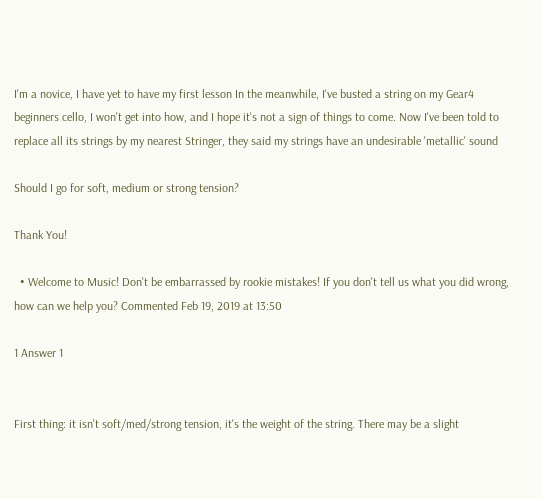I'm a novice, I have yet to have my first lesson In the meanwhile, I've busted a string on my Gear4 beginners cello, I won't get into how, and I hope it's not a sign of things to come. Now I've been told to replace all its strings by my nearest Stringer, they said my strings have an undesirable 'metallic' sound

Should I go for soft, medium or strong tension?

Thank You!

  • Welcome to Music! Don't be embarrassed by rookie mistakes! If you don't tell us what you did wrong, how can we help you? Commented Feb 19, 2019 at 13:50

1 Answer 1


First thing: it isn't soft/med/strong tension, it's the weight of the string. There may be a slight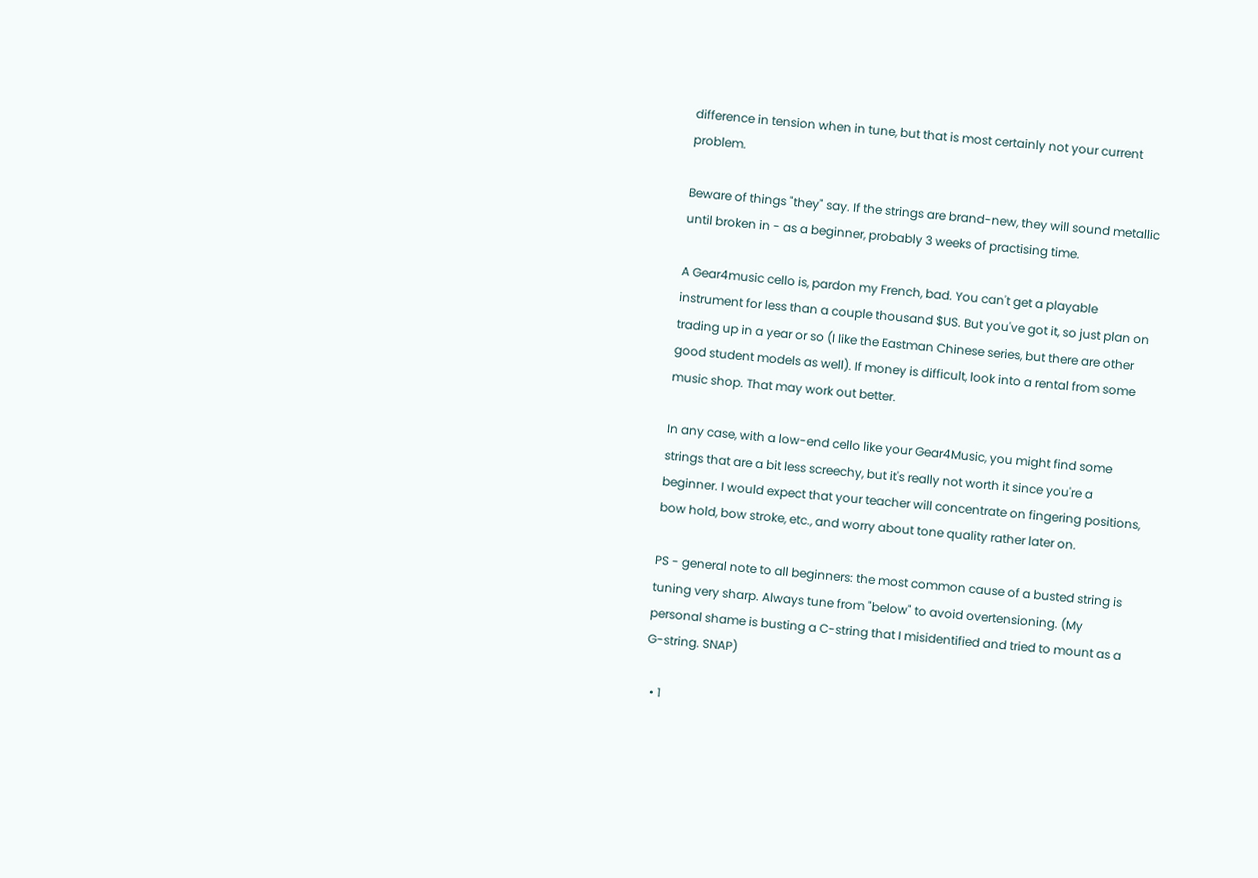difference in tension when in tune, but that is most certainly not your current problem.

Beware of things "they" say. If the strings are brand-new, they will sound metallic until broken in - as a beginner, probably 3 weeks of practising time.

A Gear4music cello is, pardon my French, bad. You can't get a playable instrument for less than a couple thousand $US. But you've got it, so just plan on trading up in a year or so (I like the Eastman Chinese series, but there are other good student models as well). If money is difficult, look into a rental from some music shop. That may work out better.

In any case, with a low-end cello like your Gear4Music, you might find some strings that are a bit less screechy, but it's really not worth it since you're a beginner. I would expect that your teacher will concentrate on fingering positions, bow hold, bow stroke, etc., and worry about tone quality rather later on.

PS - general note to all beginners: the most common cause of a busted string is tuning very sharp. Always tune from "below" to avoid overtensioning. (My personal shame is busting a C-string that I misidentified and tried to mount as a G-string. SNAP)

  • 1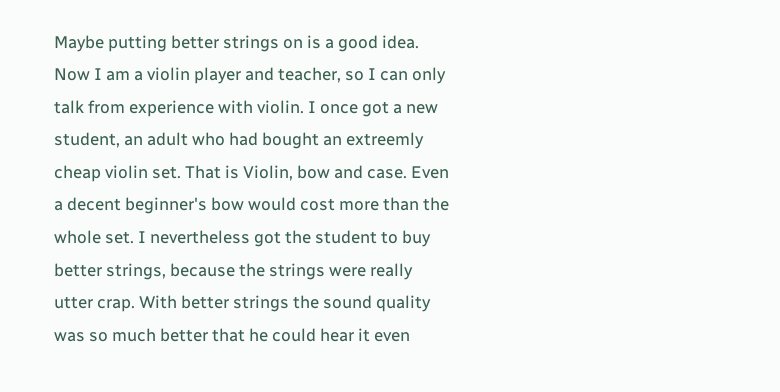Maybe putting better strings on is a good idea. Now I am a violin player and teacher, so I can only talk from experience with violin. I once got a new student, an adult who had bought an extreemly cheap violin set. That is Violin, bow and case. Even a decent beginner's bow would cost more than the whole set. I nevertheless got the student to buy better strings, because the strings were really utter crap. With better strings the sound quality was so much better that he could hear it even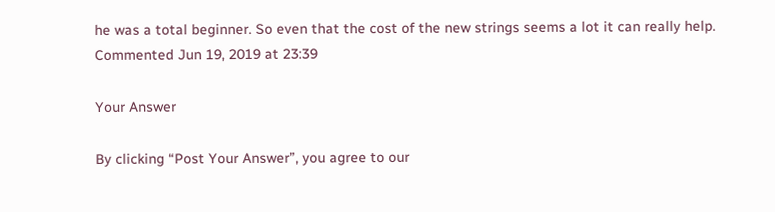he was a total beginner. So even that the cost of the new strings seems a lot it can really help. Commented Jun 19, 2019 at 23:39

Your Answer

By clicking “Post Your Answer”, you agree to our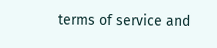terms of service and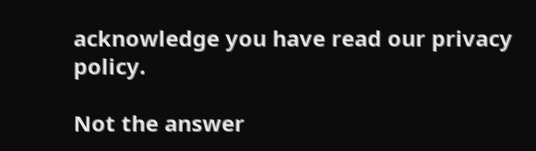acknowledge you have read our privacy policy.

Not the answer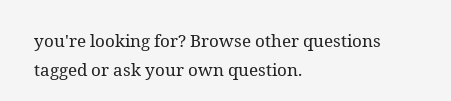you're looking for? Browse other questions tagged or ask your own question.